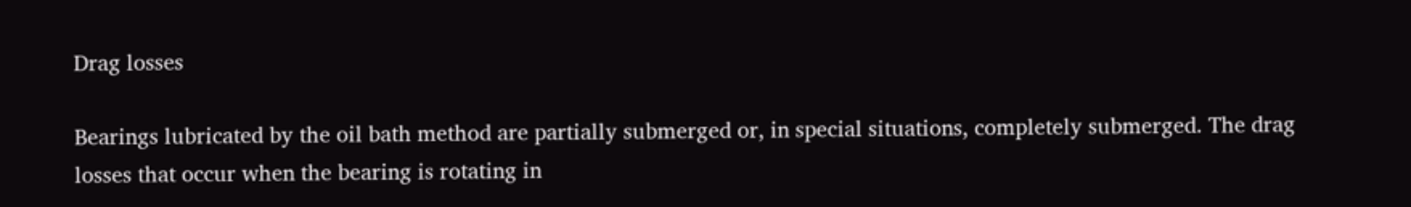Drag losses

Bearings lubricated by the oil bath method are partially submerged or, in special situations, completely submerged. The drag losses that occur when the bearing is rotating in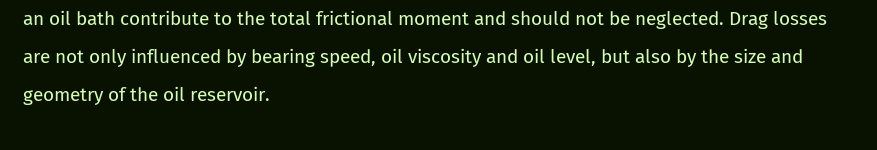an oil bath contribute to the total frictional moment and should not be neglected. Drag losses are not only influenced by bearing speed, oil viscosity and oil level, but also by the size and geometry of the oil reservoir.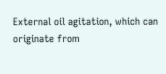External oil agitation, which can originate from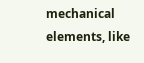mechanical elements, like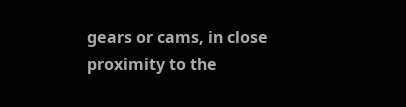gears or cams, in close proximity to the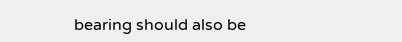bearing should also be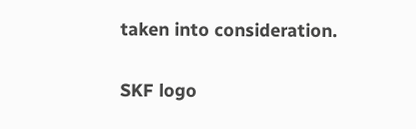taken into consideration.

SKF logo